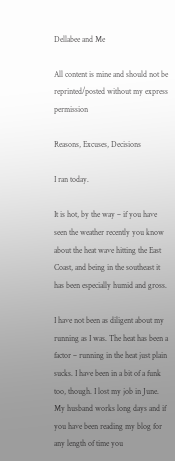Dellabee and Me

All content is mine and should not be reprinted/posted without my express permission

Reasons, Excuses, Decisions

I ran today.

It is hot, by the way – if you have seen the weather recently you know about the heat wave hitting the East Coast, and being in the southeast it has been especially humid and gross.

I have not been as diligent about my running as I was. The heat has been a factor – running in the heat just plain sucks. I have been in a bit of a funk too, though. I lost my job in June. My husband works long days and if you have been reading my blog for any length of time you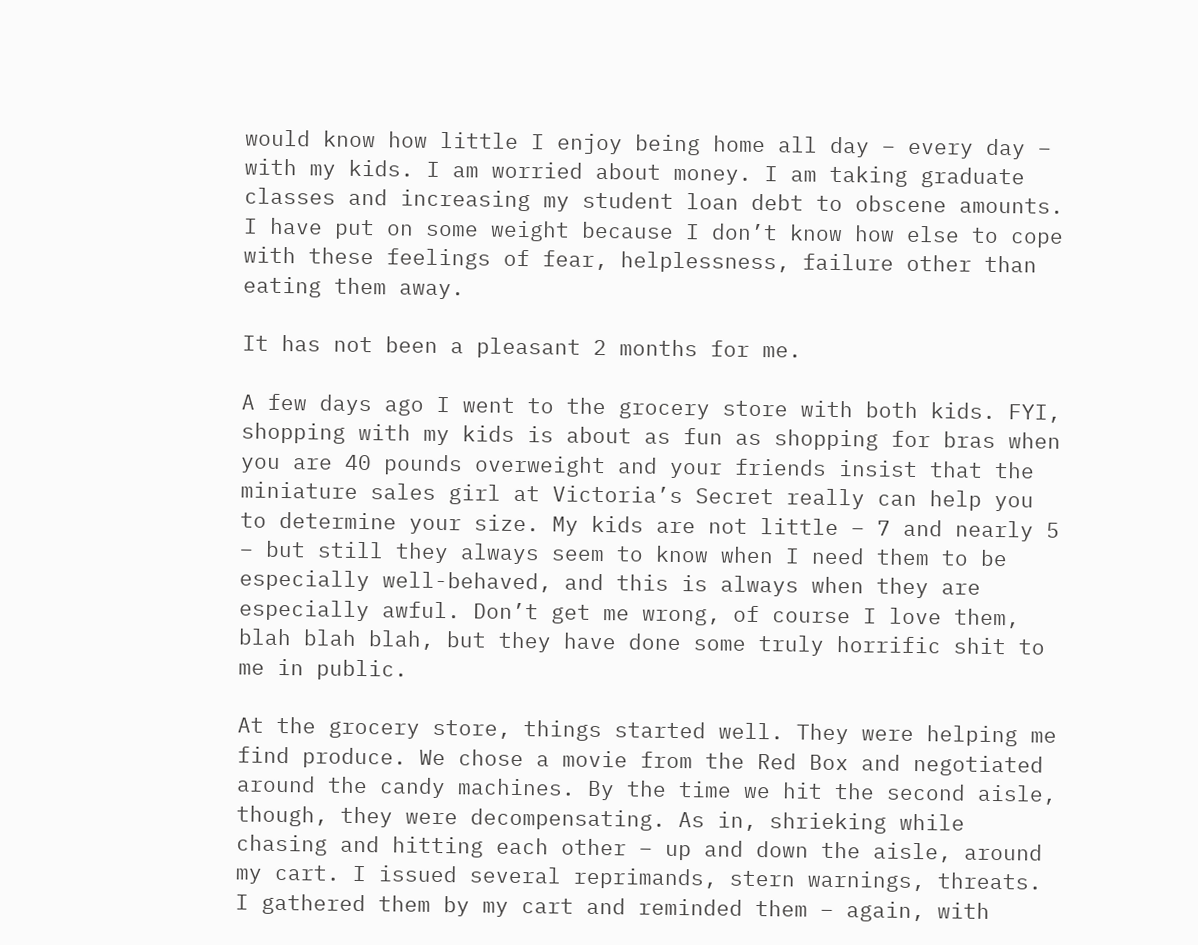would know how little I enjoy being home all day – every day – with my kids. I am worried about money. I am taking graduate classes and increasing my student loan debt to obscene amounts. I have put on some weight because I don’t know how else to cope with these feelings of fear, helplessness, failure other than eating them away.

It has not been a pleasant 2 months for me.

A few days ago I went to the grocery store with both kids. FYI, shopping with my kids is about as fun as shopping for bras when you are 40 pounds overweight and your friends insist that the miniature sales girl at Victoria’s Secret really can help you to determine your size. My kids are not little – 7 and nearly 5 – but still they always seem to know when I need them to be especially well-behaved, and this is always when they are especially awful. Don’t get me wrong, of course I love them, blah blah blah, but they have done some truly horrific shit to me in public.

At the grocery store, things started well. They were helping me find produce. We chose a movie from the Red Box and negotiated around the candy machines. By the time we hit the second aisle, though, they were decompensating. As in, shrieking while chasing and hitting each other – up and down the aisle, around my cart. I issued several reprimands, stern warnings, threats. I gathered them by my cart and reminded them – again, with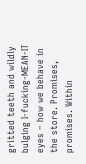gritted teeth and wildly bulging I-fucking-MEAN-IT eyes – how we behave in the store. Promises, promises. Within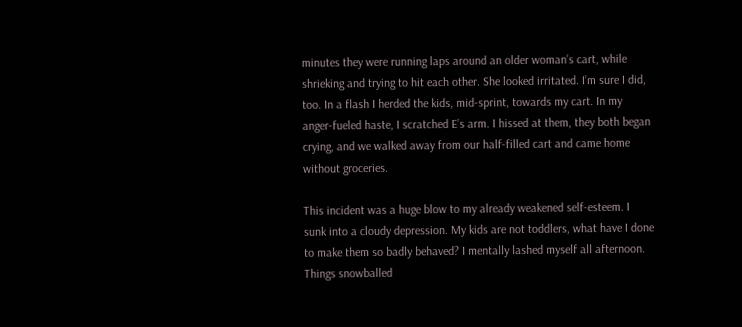minutes they were running laps around an older woman’s cart, while shrieking and trying to hit each other. She looked irritated. I’m sure I did, too. In a flash I herded the kids, mid-sprint, towards my cart. In my anger-fueled haste, I scratched E’s arm. I hissed at them, they both began crying, and we walked away from our half-filled cart and came home without groceries.

This incident was a huge blow to my already weakened self-esteem. I sunk into a cloudy depression. My kids are not toddlers, what have I done to make them so badly behaved? I mentally lashed myself all afternoon. Things snowballed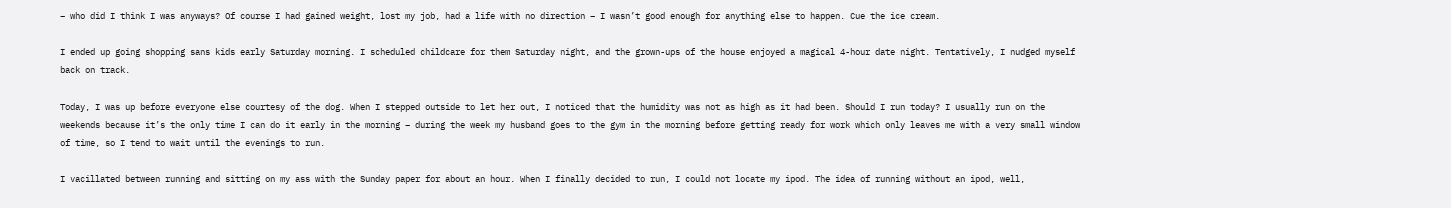– who did I think I was anyways? Of course I had gained weight, lost my job, had a life with no direction – I wasn’t good enough for anything else to happen. Cue the ice cream.

I ended up going shopping sans kids early Saturday morning. I scheduled childcare for them Saturday night, and the grown-ups of the house enjoyed a magical 4-hour date night. Tentatively, I nudged myself back on track.

Today, I was up before everyone else courtesy of the dog. When I stepped outside to let her out, I noticed that the humidity was not as high as it had been. Should I run today? I usually run on the weekends because it’s the only time I can do it early in the morning – during the week my husband goes to the gym in the morning before getting ready for work which only leaves me with a very small window of time, so I tend to wait until the evenings to run.

I vacillated between running and sitting on my ass with the Sunday paper for about an hour. When I finally decided to run, I could not locate my ipod. The idea of running without an ipod, well,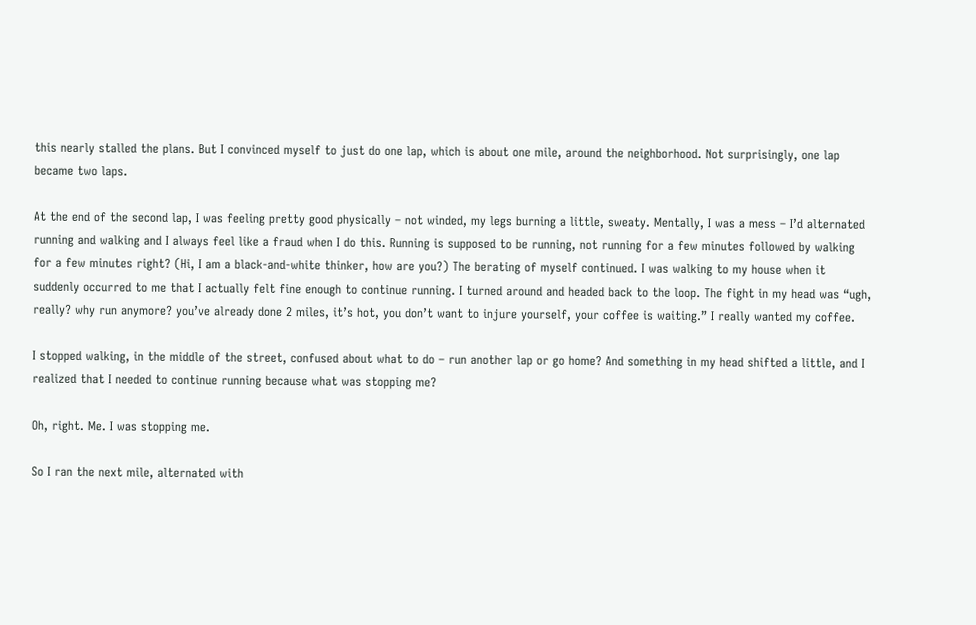this nearly stalled the plans. But I convinced myself to just do one lap, which is about one mile, around the neighborhood. Not surprisingly, one lap became two laps.

At the end of the second lap, I was feeling pretty good physically – not winded, my legs burning a little, sweaty. Mentally, I was a mess – I’d alternated running and walking and I always feel like a fraud when I do this. Running is supposed to be running, not running for a few minutes followed by walking for a few minutes right? (Hi, I am a black-and-white thinker, how are you?) The berating of myself continued. I was walking to my house when it suddenly occurred to me that I actually felt fine enough to continue running. I turned around and headed back to the loop. The fight in my head was “ugh, really? why run anymore? you’ve already done 2 miles, it’s hot, you don’t want to injure yourself, your coffee is waiting.” I really wanted my coffee.

I stopped walking, in the middle of the street, confused about what to do – run another lap or go home? And something in my head shifted a little, and I realized that I needed to continue running because what was stopping me?

Oh, right. Me. I was stopping me.

So I ran the next mile, alternated with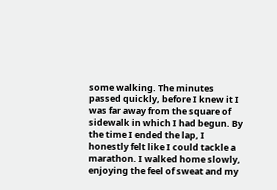some walking. The minutes passed quickly, before I knew it I was far away from the square of sidewalk in which I had begun. By the time I ended the lap, I honestly felt like I could tackle a marathon. I walked home slowly, enjoying the feel of sweat and my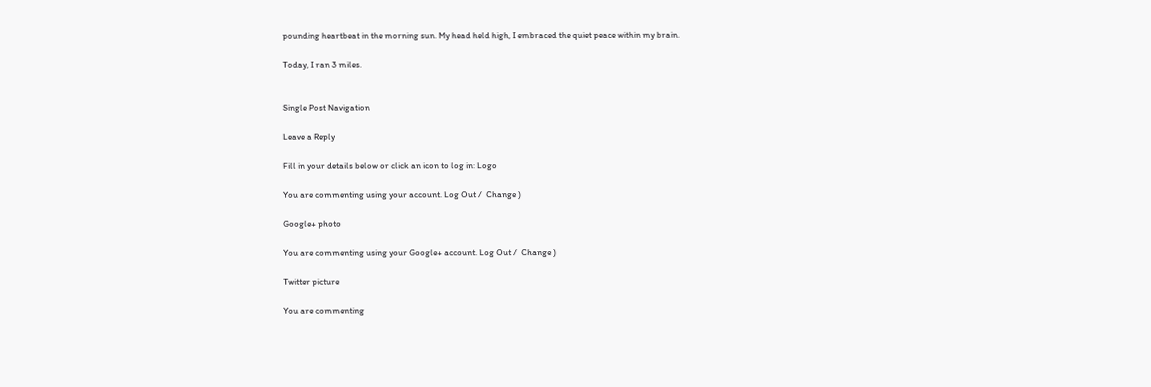pounding heartbeat in the morning sun. My head held high, I embraced the quiet peace within my brain.

Today, I ran 3 miles.


Single Post Navigation

Leave a Reply

Fill in your details below or click an icon to log in: Logo

You are commenting using your account. Log Out /  Change )

Google+ photo

You are commenting using your Google+ account. Log Out /  Change )

Twitter picture

You are commenting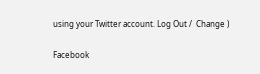using your Twitter account. Log Out /  Change )

Facebook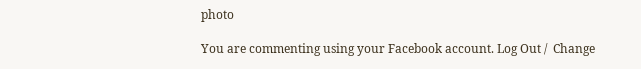photo

You are commenting using your Facebook account. Log Out /  Change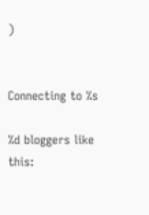)


Connecting to %s

%d bloggers like this: